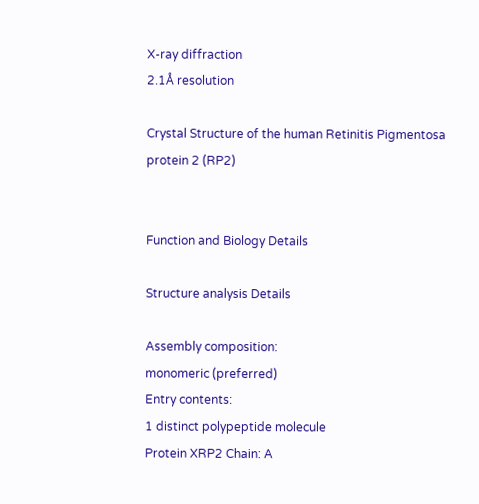X-ray diffraction
2.1Å resolution

Crystal Structure of the human Retinitis Pigmentosa protein 2 (RP2)


Function and Biology Details

Structure analysis Details

Assembly composition:
monomeric (preferred)
Entry contents:
1 distinct polypeptide molecule
Protein XRP2 Chain: A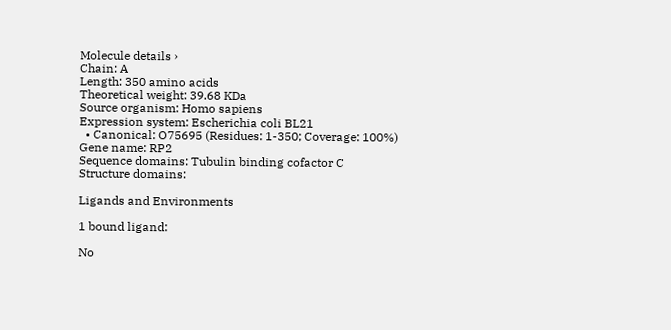Molecule details ›
Chain: A
Length: 350 amino acids
Theoretical weight: 39.68 KDa
Source organism: Homo sapiens
Expression system: Escherichia coli BL21
  • Canonical: O75695 (Residues: 1-350; Coverage: 100%)
Gene name: RP2
Sequence domains: Tubulin binding cofactor C
Structure domains:

Ligands and Environments

1 bound ligand:

No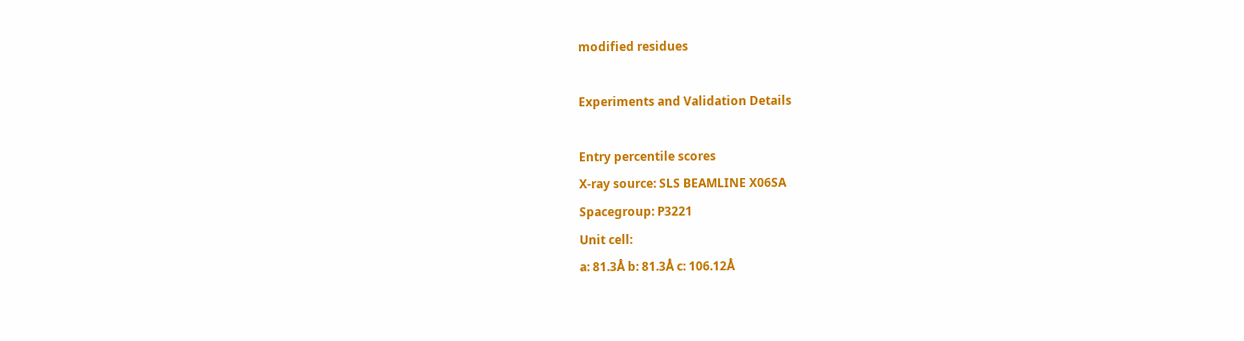modified residues

Experiments and Validation Details

Entry percentile scores
X-ray source: SLS BEAMLINE X06SA
Spacegroup: P3221
Unit cell:
a: 81.3Å b: 81.3Å c: 106.12Å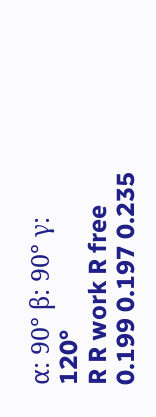α: 90° β: 90° γ: 120°
R R work R free
0.199 0.197 0.235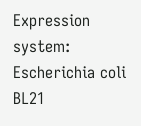Expression system: Escherichia coli BL21